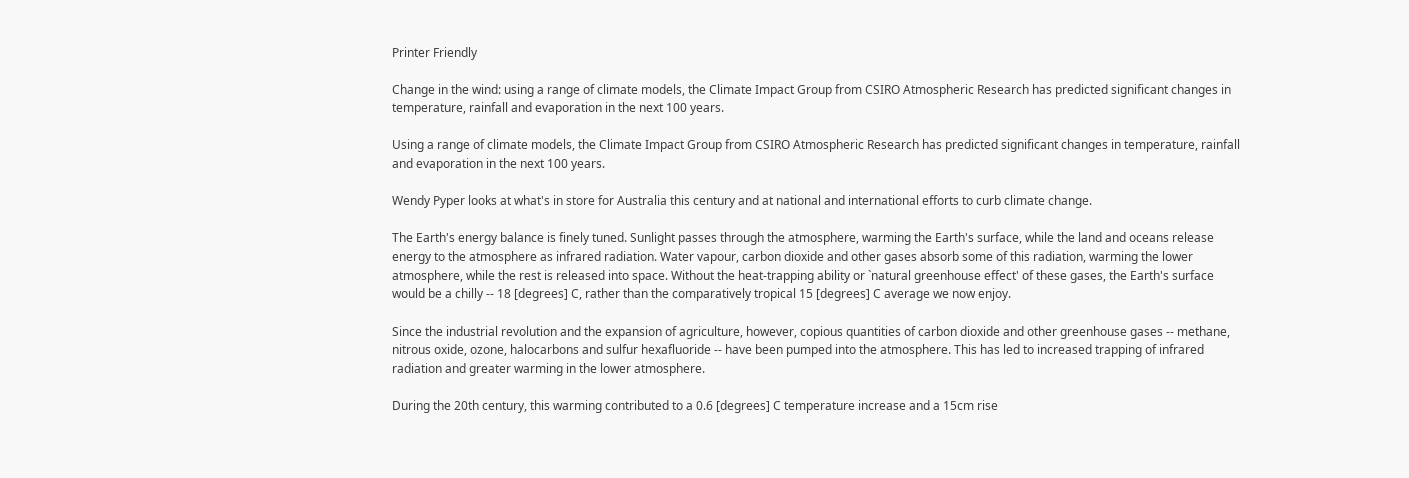Printer Friendly

Change in the wind: using a range of climate models, the Climate Impact Group from CSIRO Atmospheric Research has predicted significant changes in temperature, rainfall and evaporation in the next 100 years.

Using a range of climate models, the Climate Impact Group from CSIRO Atmospheric Research has predicted significant changes in temperature, rainfall and evaporation in the next 100 years.

Wendy Pyper looks at what's in store for Australia this century and at national and international efforts to curb climate change.

The Earth's energy balance is finely tuned. Sunlight passes through the atmosphere, warming the Earth's surface, while the land and oceans release energy to the atmosphere as infrared radiation. Water vapour, carbon dioxide and other gases absorb some of this radiation, warming the lower atmosphere, while the rest is released into space. Without the heat-trapping ability or `natural greenhouse effect' of these gases, the Earth's surface would be a chilly -- 18 [degrees] C, rather than the comparatively tropical 15 [degrees] C average we now enjoy.

Since the industrial revolution and the expansion of agriculture, however, copious quantities of carbon dioxide and other greenhouse gases -- methane, nitrous oxide, ozone, halocarbons and sulfur hexafluoride -- have been pumped into the atmosphere. This has led to increased trapping of infrared radiation and greater warming in the lower atmosphere.

During the 20th century, this warming contributed to a 0.6 [degrees] C temperature increase and a 15cm rise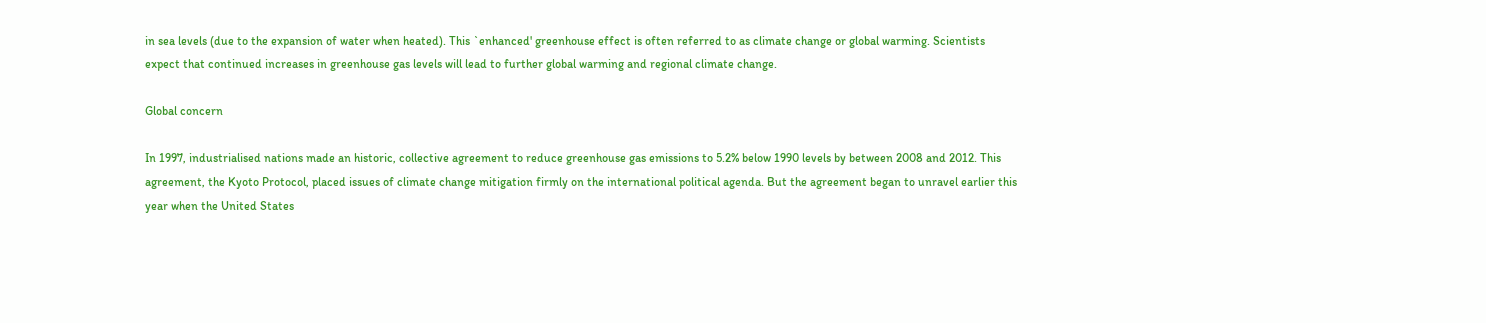in sea levels (due to the expansion of water when heated). This `enhanced' greenhouse effect is often referred to as climate change or global warming. Scientists expect that continued increases in greenhouse gas levels will lead to further global warming and regional climate change.

Global concern

In 1997, industrialised nations made an historic, collective agreement to reduce greenhouse gas emissions to 5.2% below 1990 levels by between 2008 and 2012. This agreement, the Kyoto Protocol, placed issues of climate change mitigation firmly on the international political agenda. But the agreement began to unravel earlier this year when the United States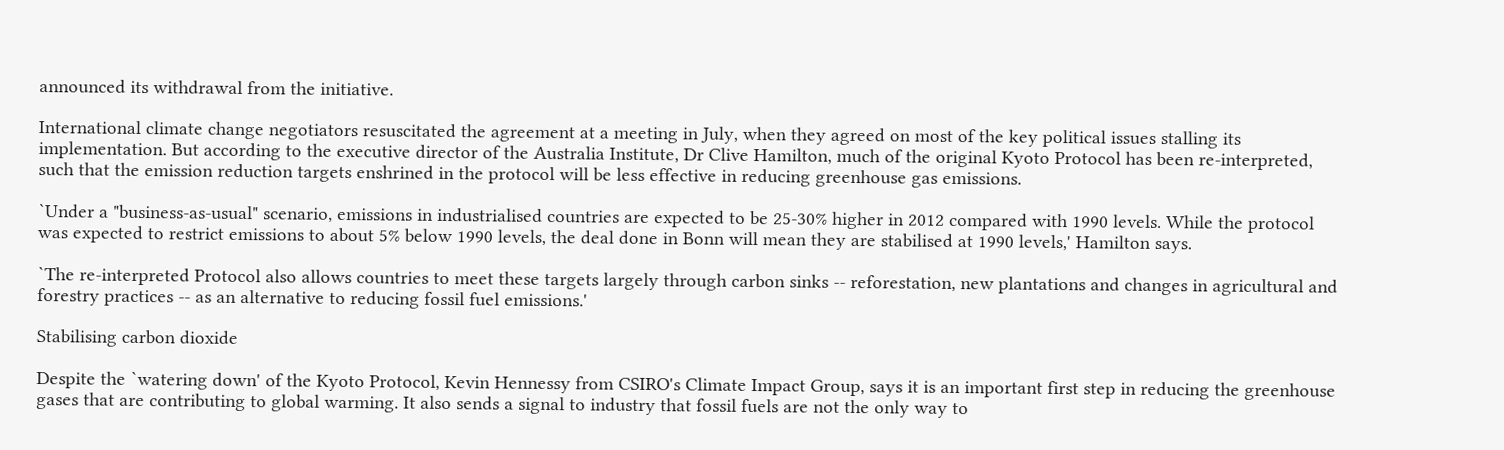announced its withdrawal from the initiative.

International climate change negotiators resuscitated the agreement at a meeting in July, when they agreed on most of the key political issues stalling its implementation. But according to the executive director of the Australia Institute, Dr Clive Hamilton, much of the original Kyoto Protocol has been re-interpreted, such that the emission reduction targets enshrined in the protocol will be less effective in reducing greenhouse gas emissions.

`Under a "business-as-usual" scenario, emissions in industrialised countries are expected to be 25-30% higher in 2012 compared with 1990 levels. While the protocol was expected to restrict emissions to about 5% below 1990 levels, the deal done in Bonn will mean they are stabilised at 1990 levels,' Hamilton says.

`The re-interpreted Protocol also allows countries to meet these targets largely through carbon sinks -- reforestation, new plantations and changes in agricultural and forestry practices -- as an alternative to reducing fossil fuel emissions.'

Stabilising carbon dioxide

Despite the `watering down' of the Kyoto Protocol, Kevin Hennessy from CSIRO's Climate Impact Group, says it is an important first step in reducing the greenhouse gases that are contributing to global warming. It also sends a signal to industry that fossil fuels are not the only way to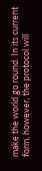make the world go round. In its current form, however, the protocol will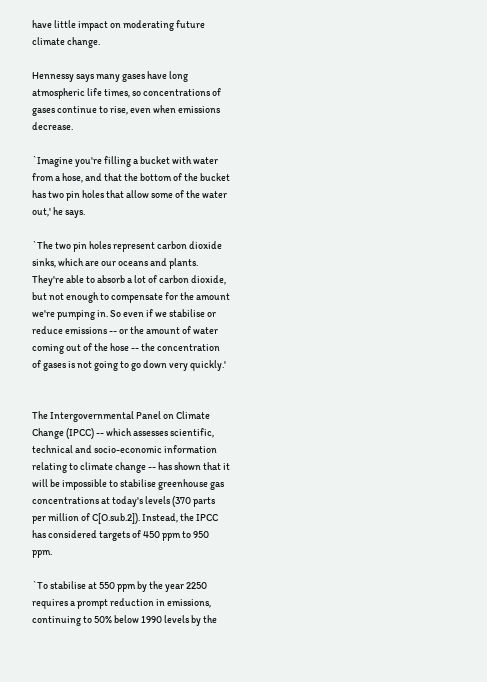have little impact on moderating future climate change.

Hennessy says many gases have long atmospheric life times, so concentrations of gases continue to rise, even when emissions decrease.

`Imagine you're filling a bucket with water from a hose, and that the bottom of the bucket has two pin holes that allow some of the water out,' he says.

`The two pin holes represent carbon dioxide sinks, which are our oceans and plants. They're able to absorb a lot of carbon dioxide, but not enough to compensate for the amount we're pumping in. So even if we stabilise or reduce emissions -- or the amount of water coming out of the hose -- the concentration of gases is not going to go down very quickly.'


The Intergovernmental Panel on Climate Change (IPCC) -- which assesses scientific, technical and socio-economic information relating to climate change -- has shown that it will be impossible to stabilise greenhouse gas concentrations at today's levels (370 parts per million of C[O.sub.2]). Instead, the IPCC has considered targets of 450 ppm to 950 ppm.

`To stabilise at 550 ppm by the year 2250 requires a prompt reduction in emissions, continuing to 50% below 1990 levels by the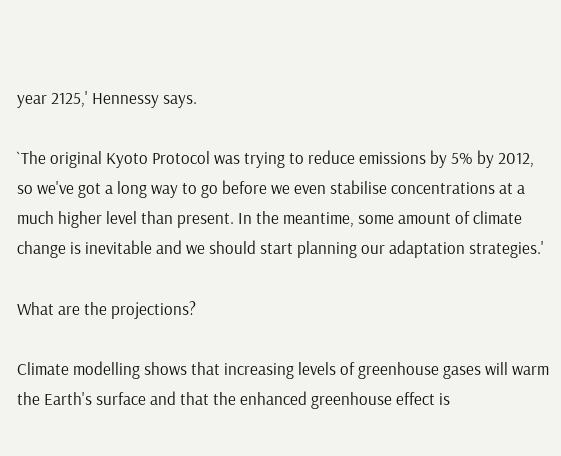year 2125,' Hennessy says.

`The original Kyoto Protocol was trying to reduce emissions by 5% by 2012, so we've got a long way to go before we even stabilise concentrations at a much higher level than present. In the meantime, some amount of climate change is inevitable and we should start planning our adaptation strategies.'

What are the projections?

Climate modelling shows that increasing levels of greenhouse gases will warm the Earth's surface and that the enhanced greenhouse effect is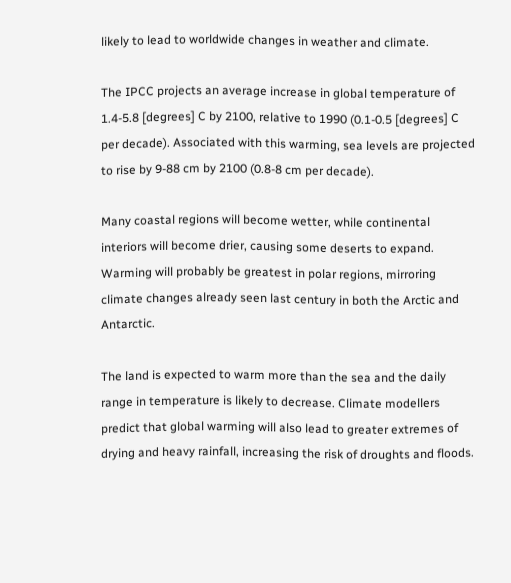likely to lead to worldwide changes in weather and climate.

The IPCC projects an average increase in global temperature of 1.4-5.8 [degrees] C by 2100, relative to 1990 (0.1-0.5 [degrees] C per decade). Associated with this warming, sea levels are projected to rise by 9-88 cm by 2100 (0.8-8 cm per decade).

Many coastal regions will become wetter, while continental interiors will become drier, causing some deserts to expand. Warming will probably be greatest in polar regions, mirroring climate changes already seen last century in both the Arctic and Antarctic.

The land is expected to warm more than the sea and the daily range in temperature is likely to decrease. Climate modellers predict that global warming will also lead to greater extremes of drying and heavy rainfall, increasing the risk of droughts and floods.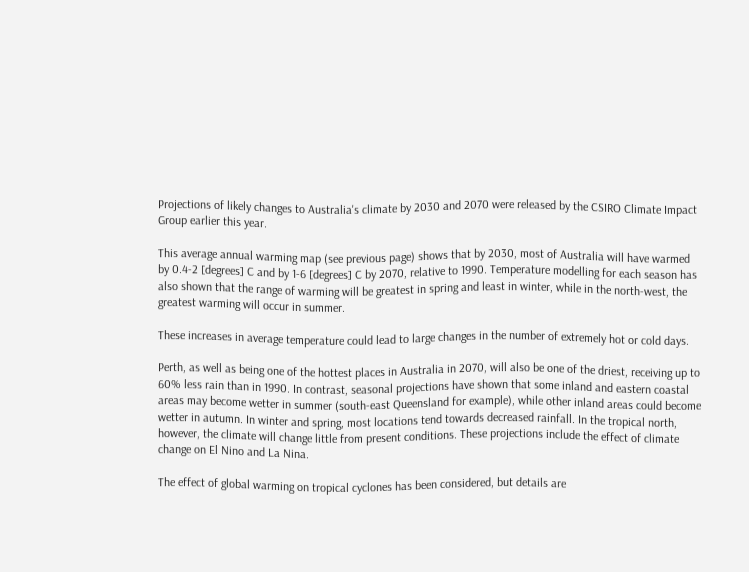Projections of likely changes to Australia's climate by 2030 and 2070 were released by the CSIRO Climate Impact Group earlier this year.

This average annual warming map (see previous page) shows that by 2030, most of Australia will have warmed by 0.4-2 [degrees] C and by 1-6 [degrees] C by 2070, relative to 1990. Temperature modelling for each season has also shown that the range of warming will be greatest in spring and least in winter, while in the north-west, the greatest warming will occur in summer.

These increases in average temperature could lead to large changes in the number of extremely hot or cold days.

Perth, as well as being one of the hottest places in Australia in 2070, will also be one of the driest, receiving up to 60% less rain than in 1990. In contrast, seasonal projections have shown that some inland and eastern coastal areas may become wetter in summer (south-east Queensland for example), while other inland areas could become wetter in autumn. In winter and spring, most locations tend towards decreased rainfall. In the tropical north, however, the climate will change little from present conditions. These projections include the effect of climate change on El Nino and La Nina.

The effect of global warming on tropical cyclones has been considered, but details are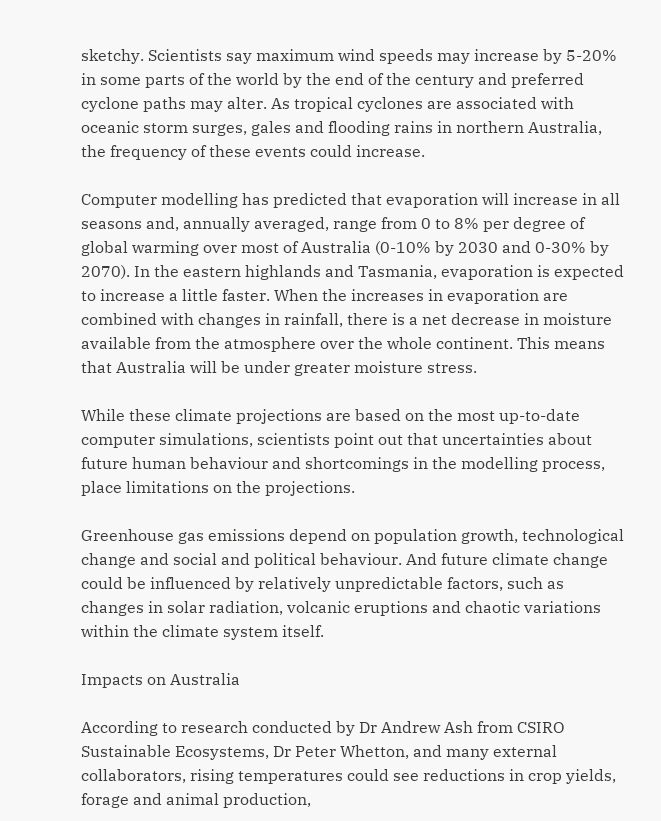sketchy. Scientists say maximum wind speeds may increase by 5-20% in some parts of the world by the end of the century and preferred cyclone paths may alter. As tropical cyclones are associated with oceanic storm surges, gales and flooding rains in northern Australia, the frequency of these events could increase.

Computer modelling has predicted that evaporation will increase in all seasons and, annually averaged, range from 0 to 8% per degree of global warming over most of Australia (0-10% by 2030 and 0-30% by 2070). In the eastern highlands and Tasmania, evaporation is expected to increase a little faster. When the increases in evaporation are combined with changes in rainfall, there is a net decrease in moisture available from the atmosphere over the whole continent. This means that Australia will be under greater moisture stress.

While these climate projections are based on the most up-to-date computer simulations, scientists point out that uncertainties about future human behaviour and shortcomings in the modelling process, place limitations on the projections.

Greenhouse gas emissions depend on population growth, technological change and social and political behaviour. And future climate change could be influenced by relatively unpredictable factors, such as changes in solar radiation, volcanic eruptions and chaotic variations within the climate system itself.

Impacts on Australia

According to research conducted by Dr Andrew Ash from CSIRO Sustainable Ecosystems, Dr Peter Whetton, and many external collaborators, rising temperatures could see reductions in crop yields, forage and animal production,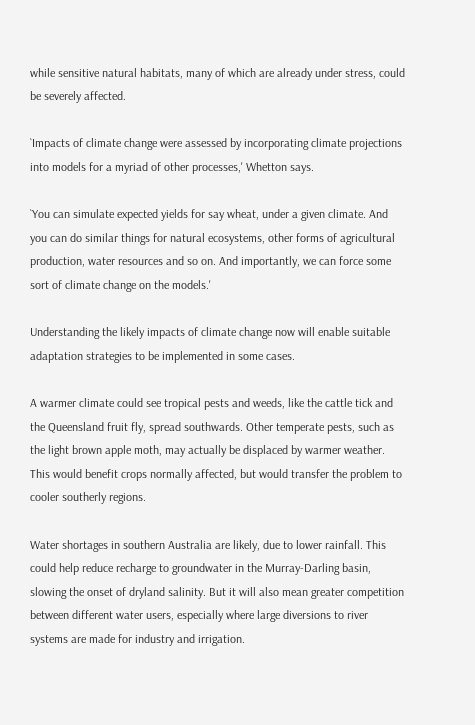while sensitive natural habitats, many of which are already under stress, could be severely affected.

`Impacts of climate change were assessed by incorporating climate projections into models for a myriad of other processes,' Whetton says.

`You can simulate expected yields for say wheat, under a given climate. And you can do similar things for natural ecosystems, other forms of agricultural production, water resources and so on. And importantly, we can force some sort of climate change on the models.'

Understanding the likely impacts of climate change now will enable suitable adaptation strategies to be implemented in some cases.

A warmer climate could see tropical pests and weeds, like the cattle tick and the Queensland fruit fly, spread southwards. Other temperate pests, such as the light brown apple moth, may actually be displaced by warmer weather. This would benefit crops normally affected, but would transfer the problem to cooler southerly regions.

Water shortages in southern Australia are likely, due to lower rainfall. This could help reduce recharge to groundwater in the Murray-Darling basin, slowing the onset of dryland salinity. But it will also mean greater competition between different water users, especially where large diversions to river systems are made for industry and irrigation.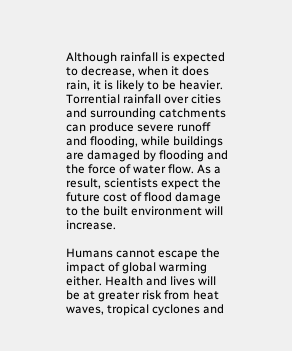Although rainfall is expected to decrease, when it does rain, it is likely to be heavier. Torrential rainfall over cities and surrounding catchments can produce severe runoff and flooding, while buildings are damaged by flooding and the force of water flow. As a result, scientists expect the future cost of flood damage to the built environment will increase.

Humans cannot escape the impact of global warming either. Health and lives will be at greater risk from heat waves, tropical cyclones and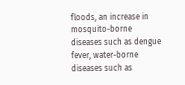floods, an increase in mosquito-borne diseases such as dengue fever, water-borne diseases such as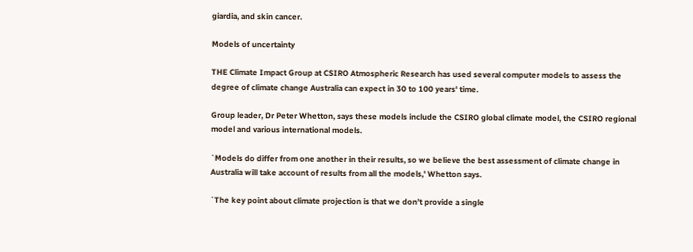giardia, and skin cancer.

Models of uncertainty

THE Climate Impact Group at CSIRO Atmospheric Research has used several computer models to assess the degree of climate change Australia can expect in 30 to 100 years' time.

Group leader, Dr Peter Whetton, says these models include the CSIRO global climate model, the CSIRO regional model and various international models.

`Models do differ from one another in their results, so we believe the best assessment of climate change in Australia will take account of results from all the models,' Whetton says.

`The key point about climate projection is that we don't provide a single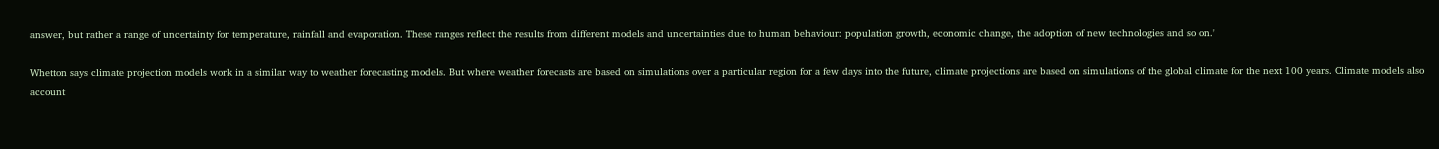answer, but rather a range of uncertainty for temperature, rainfall and evaporation. These ranges reflect the results from different models and uncertainties due to human behaviour: population growth, economic change, the adoption of new technologies and so on.'

Whetton says climate projection models work in a similar way to weather forecasting models. But where weather forecasts are based on simulations over a particular region for a few days into the future, climate projections are based on simulations of the global climate for the next 100 years. Climate models also account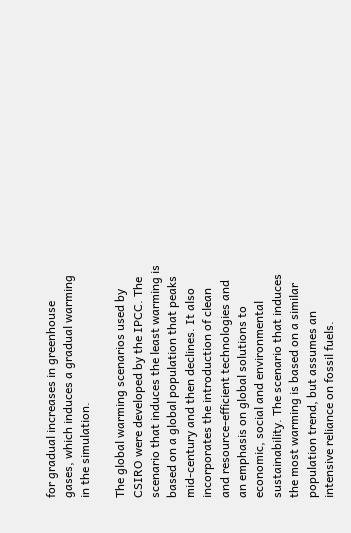for gradual increases in greenhouse gases, which induces a gradual warming in the simulation.

The global warming scenarios used by CSIRO were developed by the IPCC. The scenario that induces the least warming is based on a global population that peaks mid-century and then declines. It also incorporates the introduction of clean and resource-efficient technologies and an emphasis on global solutions to economic, social and environmental sustainability. The scenario that induces the most warming is based on a similar population trend, but assumes an intensive reliance on fossil fuels.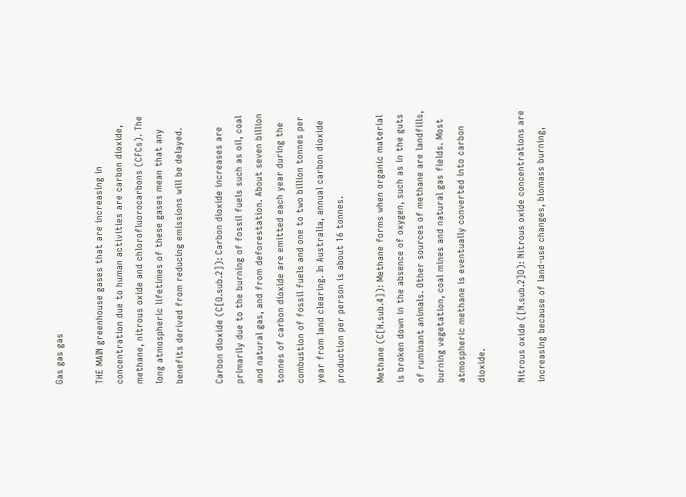Gas gas gas

THE MAIN greenhouse gases that are increasing in concentration due to human activities are carbon dioxide, methane, nitrous oxide and chlorofluorocarbons (CFCs). The long atmospheric lifetimes of these gases mean that any benefits derived from reducing emissions will be delayed.

Carbon dioxide (C[O.sub.2]): Carbon dioxide increases are primarily due to the burning of fossil fuels such as oil, coal and natural gas, and from deforestation. About seven billion tonnes of carbon dioxide are emitted each year during the combustion of fossil fuels and one to two billion tonnes per year from land clearing. In Australia, annual carbon dioxide production per person is about 16 tonnes.

Methane (C[H.sub.4]): Methane forms when organic material is broken down in the absence of oxygen, such as in the guts of ruminant animals. Other sources of methane are landfills, burning vegetation, coal mines and natural gas fields. Most atmospheric methane is eventually converted into carbon dioxide.

Nitrous oxide ([N.sub.2]O): Nitrous oxide concentrations are increasing because of land-use changes, biomass burning,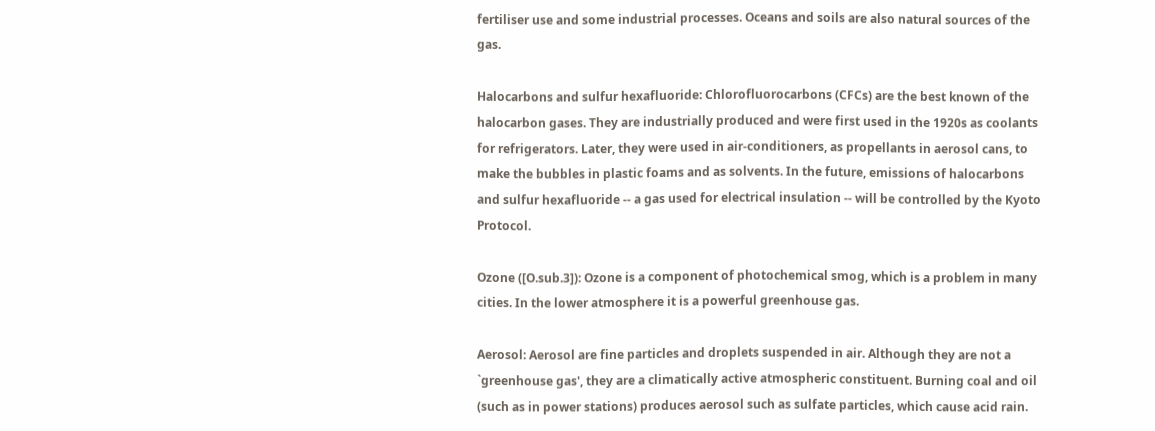fertiliser use and some industrial processes. Oceans and soils are also natural sources of the gas.

Halocarbons and sulfur hexafluoride: Chlorofluorocarbons (CFCs) are the best known of the halocarbon gases. They are industrially produced and were first used in the 1920s as coolants for refrigerators. Later, they were used in air-conditioners, as propellants in aerosol cans, to make the bubbles in plastic foams and as solvents. In the future, emissions of halocarbons and sulfur hexafluoride -- a gas used for electrical insulation -- will be controlled by the Kyoto Protocol.

Ozone ([O.sub.3]): Ozone is a component of photochemical smog, which is a problem in many cities. In the lower atmosphere it is a powerful greenhouse gas.

Aerosol: Aerosol are fine particles and droplets suspended in air. Although they are not a `greenhouse gas', they are a climatically active atmospheric constituent. Burning coal and oil (such as in power stations) produces aerosol such as sulfate particles, which cause acid rain.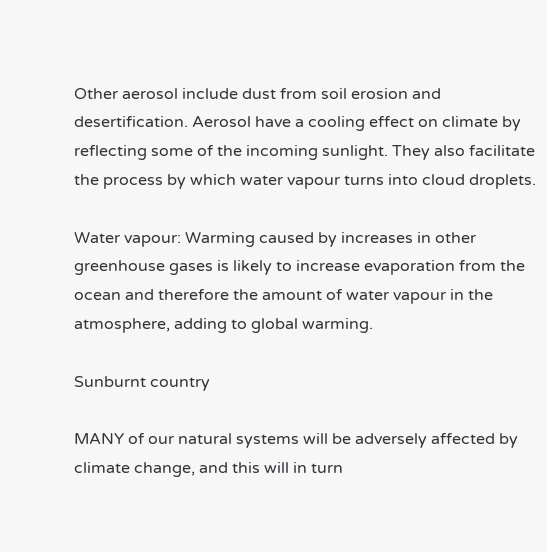Other aerosol include dust from soil erosion and desertification. Aerosol have a cooling effect on climate by reflecting some of the incoming sunlight. They also facilitate the process by which water vapour turns into cloud droplets.

Water vapour: Warming caused by increases in other greenhouse gases is likely to increase evaporation from the ocean and therefore the amount of water vapour in the atmosphere, adding to global warming.

Sunburnt country

MANY of our natural systems will be adversely affected by climate change, and this will in turn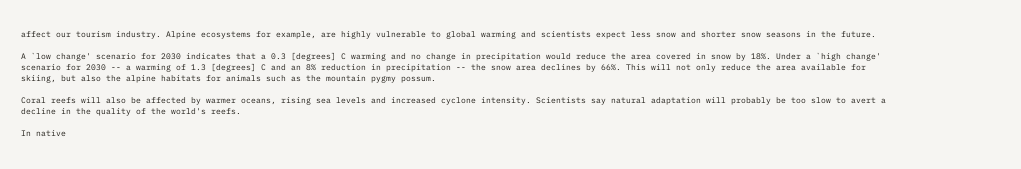affect our tourism industry. Alpine ecosystems for example, are highly vulnerable to global warming and scientists expect less snow and shorter snow seasons in the future.

A `low change' scenario for 2030 indicates that a 0.3 [degrees] C warming and no change in precipitation would reduce the area covered in snow by 18%. Under a `high change' scenario for 2030 -- a warming of 1.3 [degrees] C and an 8% reduction in precipitation -- the snow area declines by 66%. This will not only reduce the area available for skiing, but also the alpine habitats for animals such as the mountain pygmy possum.

Coral reefs will also be affected by warmer oceans, rising sea levels and increased cyclone intensity. Scientists say natural adaptation will probably be too slow to avert a decline in the quality of the world's reefs.

In native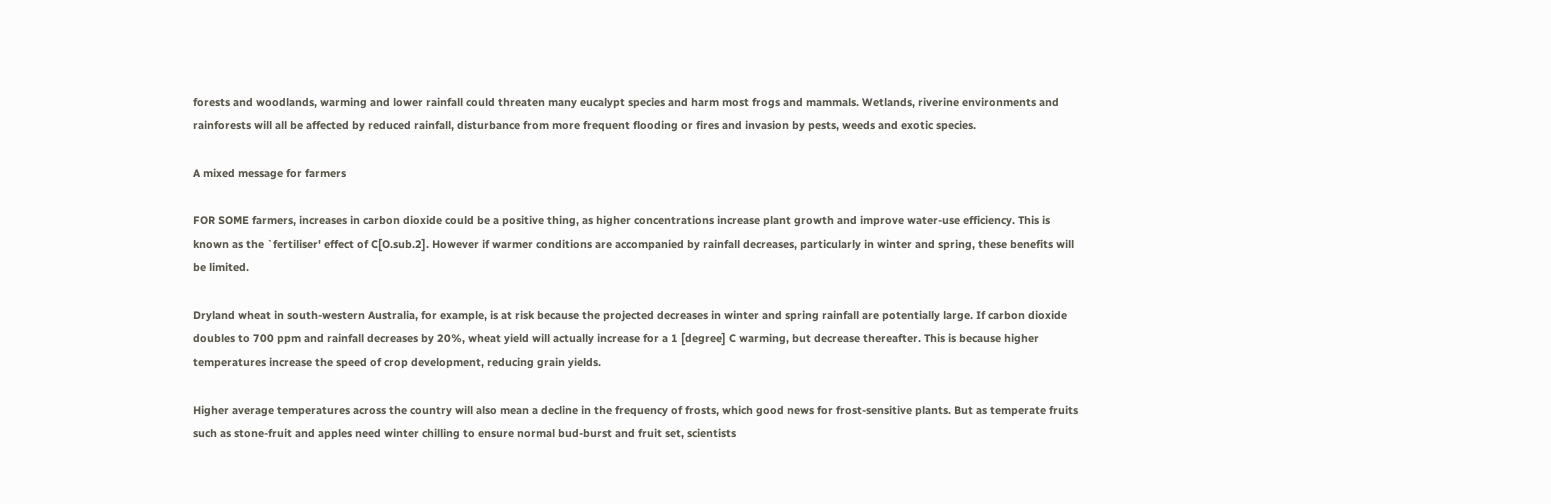forests and woodlands, warming and lower rainfall could threaten many eucalypt species and harm most frogs and mammals. Wetlands, riverine environments and rainforests will all be affected by reduced rainfall, disturbance from more frequent flooding or fires and invasion by pests, weeds and exotic species.

A mixed message for farmers

FOR SOME farmers, increases in carbon dioxide could be a positive thing, as higher concentrations increase plant growth and improve water-use efficiency. This is known as the `fertiliser' effect of C[O.sub.2]. However if warmer conditions are accompanied by rainfall decreases, particularly in winter and spring, these benefits will be limited.

Dryland wheat in south-western Australia, for example, is at risk because the projected decreases in winter and spring rainfall are potentially large. If carbon dioxide doubles to 700 ppm and rainfall decreases by 20%, wheat yield will actually increase for a 1 [degree] C warming, but decrease thereafter. This is because higher temperatures increase the speed of crop development, reducing grain yields.

Higher average temperatures across the country will also mean a decline in the frequency of frosts, which good news for frost-sensitive plants. But as temperate fruits such as stone-fruit and apples need winter chilling to ensure normal bud-burst and fruit set, scientists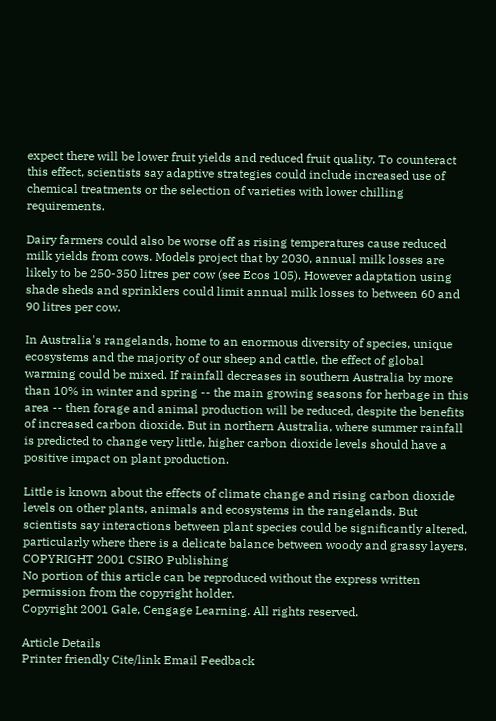expect there will be lower fruit yields and reduced fruit quality. To counteract this effect, scientists say adaptive strategies could include increased use of chemical treatments or the selection of varieties with lower chilling requirements.

Dairy farmers could also be worse off as rising temperatures cause reduced milk yields from cows. Models project that by 2030, annual milk losses are likely to be 250-350 litres per cow (see Ecos 105). However adaptation using shade sheds and sprinklers could limit annual milk losses to between 60 and 90 litres per cow.

In Australia's rangelands, home to an enormous diversity of species, unique ecosystems and the majority of our sheep and cattle, the effect of global warming could be mixed. If rainfall decreases in southern Australia by more than 10% in winter and spring -- the main growing seasons for herbage in this area -- then forage and animal production will be reduced, despite the benefits of increased carbon dioxide. But in northern Australia, where summer rainfall is predicted to change very little, higher carbon dioxide levels should have a positive impact on plant production.

Little is known about the effects of climate change and rising carbon dioxide levels on other plants, animals and ecosystems in the rangelands. But scientists say interactions between plant species could be significantly altered, particularly where there is a delicate balance between woody and grassy layers.
COPYRIGHT 2001 CSIRO Publishing
No portion of this article can be reproduced without the express written permission from the copyright holder.
Copyright 2001 Gale, Cengage Learning. All rights reserved.

Article Details
Printer friendly Cite/link Email Feedback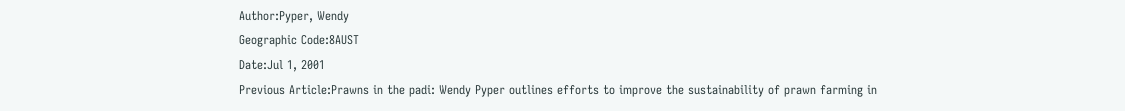Author:Pyper, Wendy
Geographic Code:8AUST
Date:Jul 1, 2001
Previous Article:Prawns in the padi: Wendy Pyper outlines efforts to improve the sustainability of prawn farming in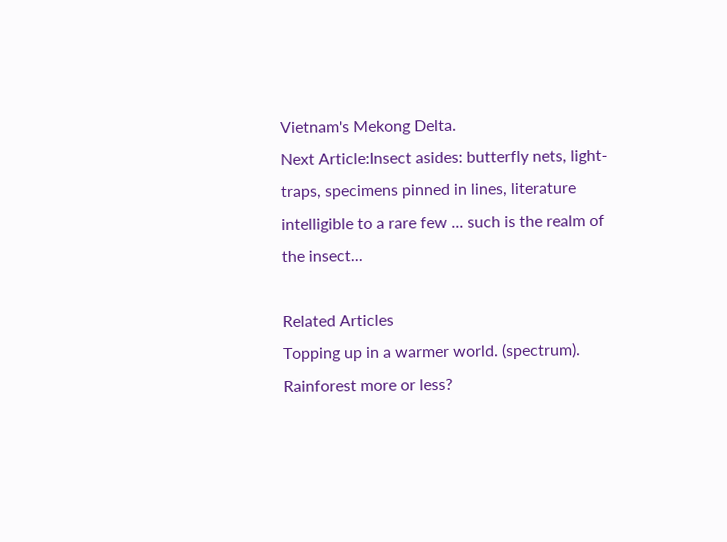Vietnam's Mekong Delta.
Next Article:Insect asides: butterfly nets, light-traps, specimens pinned in lines, literature intelligible to a rare few ... such is the realm of the insect...

Related Articles
Topping up in a warmer world. (spectrum).
Rainforest more or less?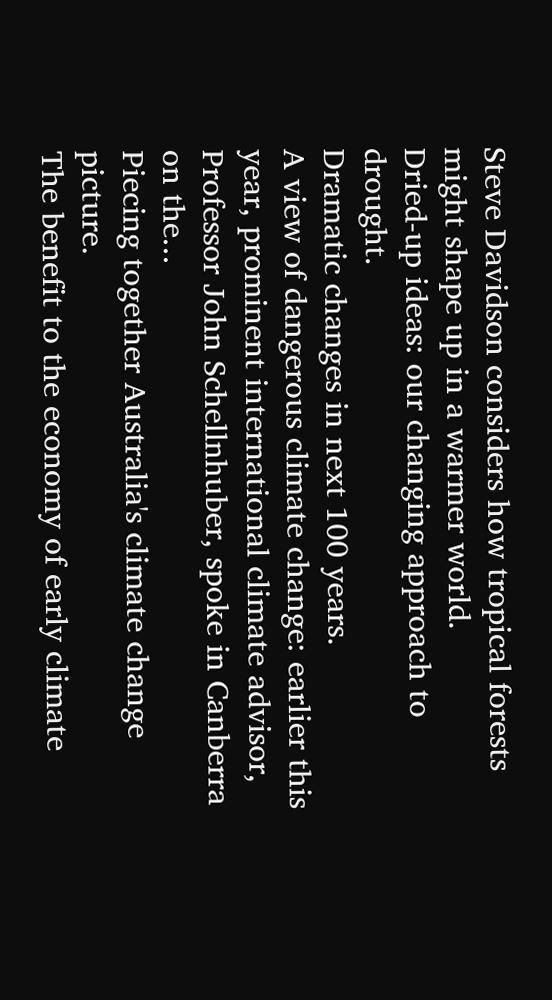Steve Davidson considers how tropical forests might shape up in a warmer world.
Dried-up ideas: our changing approach to drought.
Dramatic changes in next 100 years.
A view of dangerous climate change: earlier this year, prominent international climate advisor, Professor John Schellnhuber, spoke in Canberra on the...
Piecing together Australia's climate change picture.
The benefit to the economy of early climate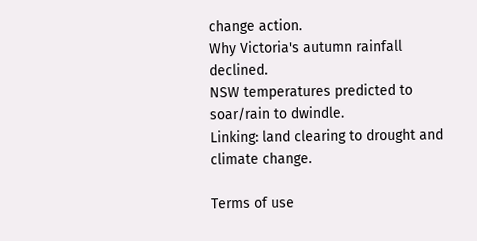change action.
Why Victoria's autumn rainfall declined.
NSW temperatures predicted to soar/rain to dwindle.
Linking: land clearing to drought and climate change.

Terms of use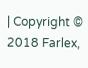| Copyright © 2018 Farlex,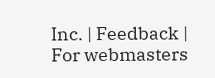Inc. | Feedback | For webmasters